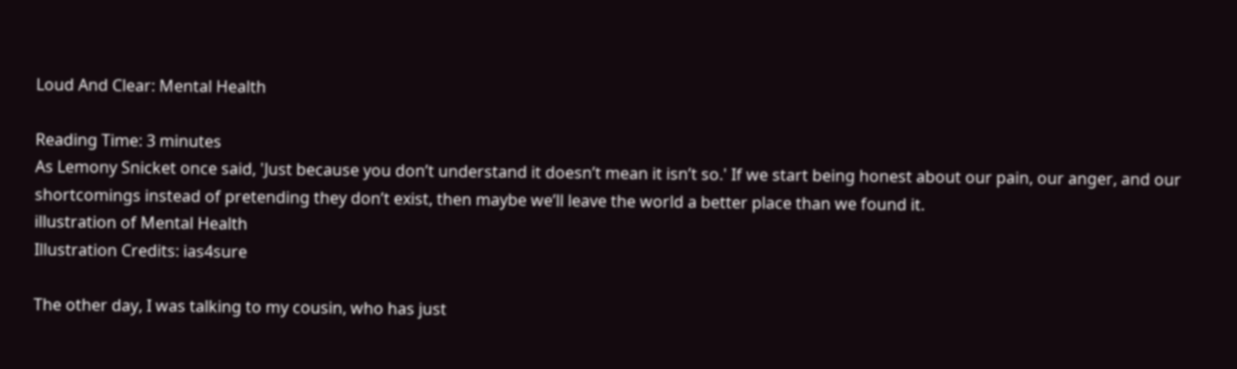Loud And Clear: Mental Health

Reading Time: 3 minutes
As Lemony Snicket once said, 'Just because you don’t understand it doesn’t mean it isn’t so.' If we start being honest about our pain, our anger, and our shortcomings instead of pretending they don’t exist, then maybe we’ll leave the world a better place than we found it.
illustration of Mental Health
Illustration Credits: ias4sure

The other day, I was talking to my cousin, who has just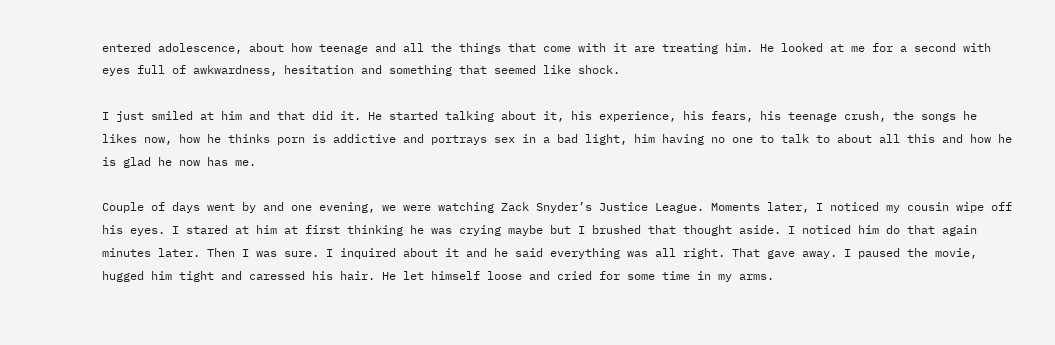entered adolescence, about how teenage and all the things that come with it are treating him. He looked at me for a second with eyes full of awkwardness, hesitation and something that seemed like shock.

I just smiled at him and that did it. He started talking about it, his experience, his fears, his teenage crush, the songs he likes now, how he thinks porn is addictive and portrays sex in a bad light, him having no one to talk to about all this and how he is glad he now has me.

Couple of days went by and one evening, we were watching Zack Snyder’s Justice League. Moments later, I noticed my cousin wipe off his eyes. I stared at him at first thinking he was crying maybe but I brushed that thought aside. I noticed him do that again minutes later. Then I was sure. I inquired about it and he said everything was all right. That gave away. I paused the movie, hugged him tight and caressed his hair. He let himself loose and cried for some time in my arms.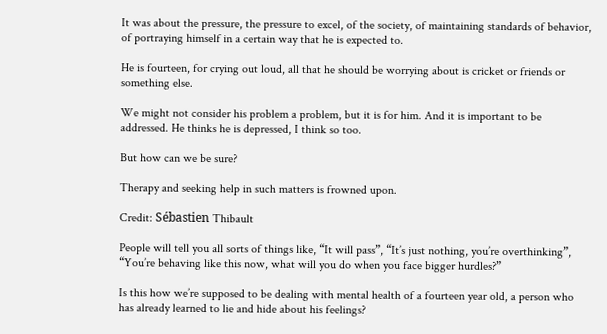It was about the pressure, the pressure to excel, of the society, of maintaining standards of behavior, of portraying himself in a certain way that he is expected to.

He is fourteen, for crying out loud, all that he should be worrying about is cricket or friends or something else.

We might not consider his problem a problem, but it is for him. And it is important to be addressed. He thinks he is depressed, I think so too.

But how can we be sure?

Therapy and seeking help in such matters is frowned upon.

Credit: Sébastien Thibault

People will tell you all sorts of things like, “It will pass”, “It’s just nothing, you’re overthinking”, “You’re behaving like this now, what will you do when you face bigger hurdles?”

Is this how we’re supposed to be dealing with mental health of a fourteen year old, a person who has already learned to lie and hide about his feelings?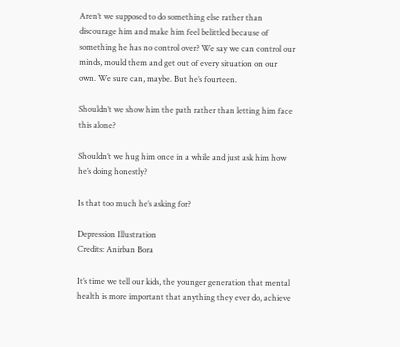Aren’t we supposed to do something else rather than discourage him and make him feel belittled because of something he has no control over? We say we can control our minds, mould them and get out of every situation on our own. We sure can, maybe. But he’s fourteen.

Shouldn’t we show him the path rather than letting him face this alone?

Shouldn’t we hug him once in a while and just ask him how he’s doing honestly?

Is that too much he’s asking for?

Depression Illustration
Credits: Anirban Bora

It’s time we tell our kids, the younger generation that mental health is more important that anything they ever do, achieve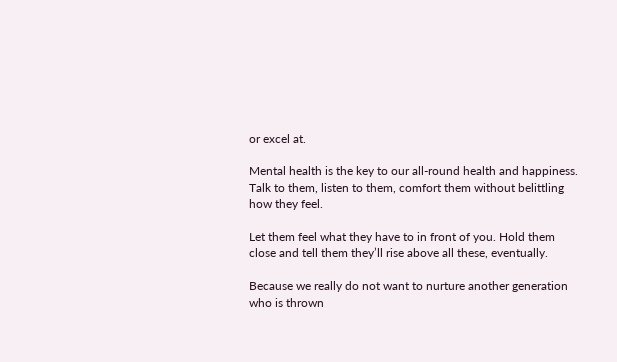or excel at.

Mental health is the key to our all-round health and happiness. Talk to them, listen to them, comfort them without belittling how they feel.

Let them feel what they have to in front of you. Hold them close and tell them they’ll rise above all these, eventually.

Because we really do not want to nurture another generation who is thrown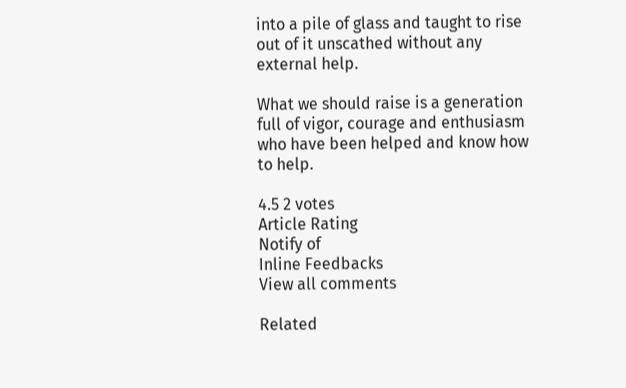into a pile of glass and taught to rise out of it unscathed without any external help.

What we should raise is a generation full of vigor, courage and enthusiasm who have been helped and know how to help.

4.5 2 votes
Article Rating
Notify of
Inline Feedbacks
View all comments

Related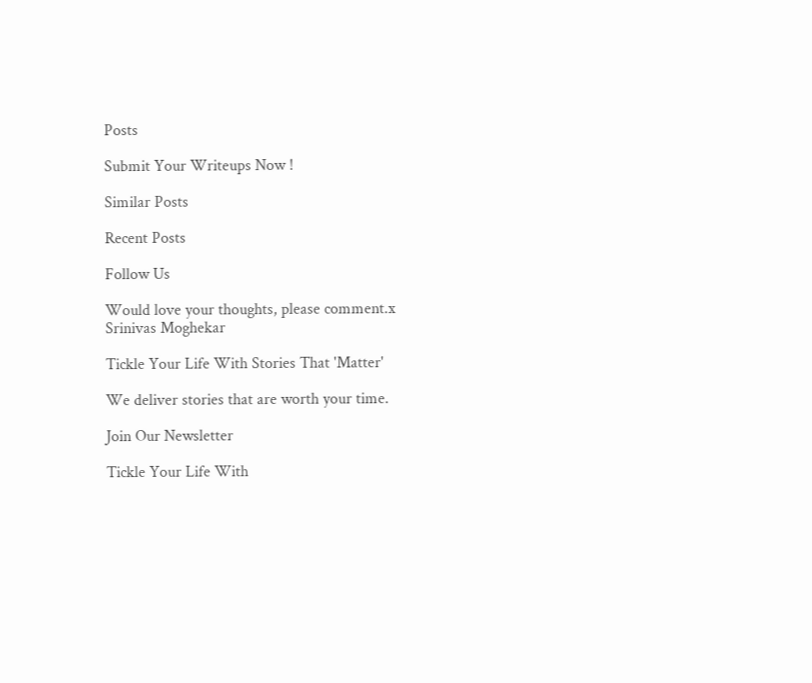Posts

Submit Your Writeups Now !

Similar Posts

Recent Posts

Follow Us

Would love your thoughts, please comment.x
Srinivas Moghekar

Tickle Your Life With Stories That 'Matter'

We deliver stories that are worth your time.

Join Our Newsletter

Tickle Your Life With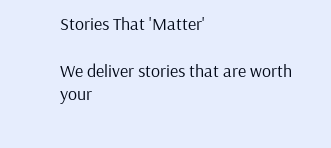Stories That 'Matter'

We deliver stories that are worth your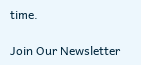time.

Join Our Newsletter